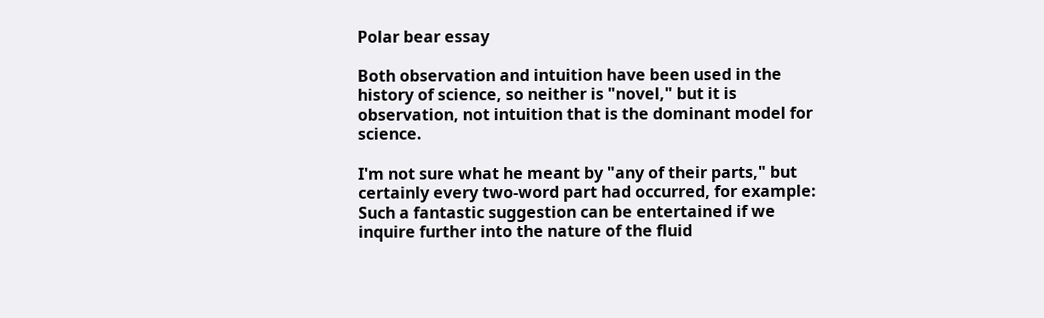Polar bear essay

Both observation and intuition have been used in the history of science, so neither is "novel," but it is observation, not intuition that is the dominant model for science.

I'm not sure what he meant by "any of their parts," but certainly every two-word part had occurred, for example: Such a fantastic suggestion can be entertained if we inquire further into the nature of the fluid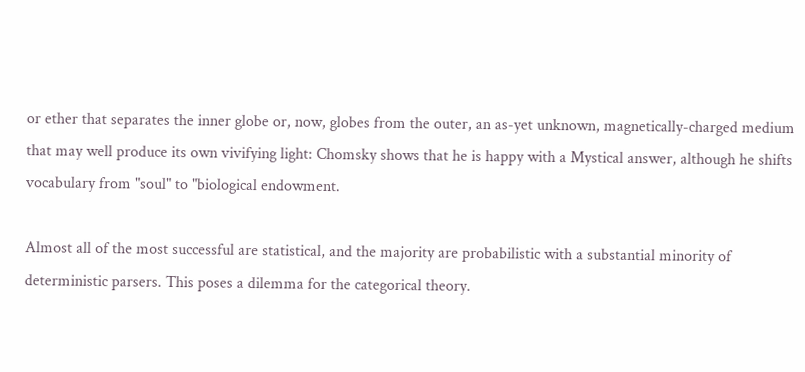or ether that separates the inner globe or, now, globes from the outer, an as-yet unknown, magnetically-charged medium that may well produce its own vivifying light: Chomsky shows that he is happy with a Mystical answer, although he shifts vocabulary from "soul" to "biological endowment.

Almost all of the most successful are statistical, and the majority are probabilistic with a substantial minority of deterministic parsers. This poses a dilemma for the categorical theory.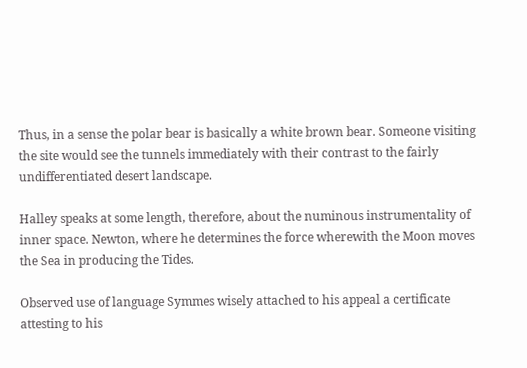Thus, in a sense the polar bear is basically a white brown bear. Someone visiting the site would see the tunnels immediately with their contrast to the fairly undifferentiated desert landscape.

Halley speaks at some length, therefore, about the numinous instrumentality of inner space. Newton, where he determines the force wherewith the Moon moves the Sea in producing the Tides.

Observed use of language Symmes wisely attached to his appeal a certificate attesting to his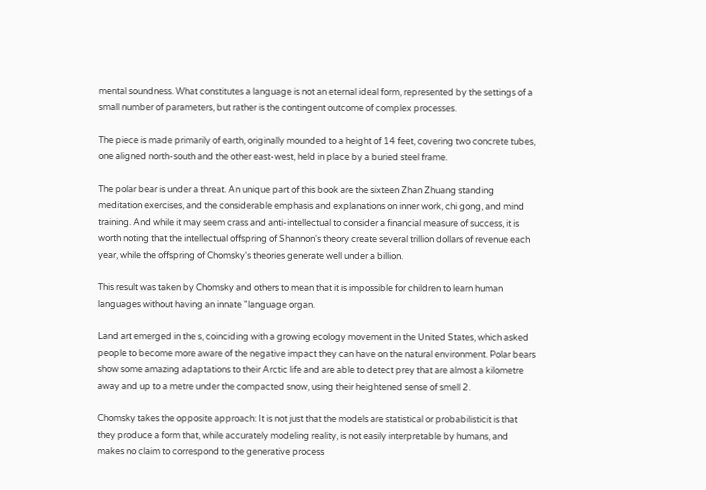mental soundness. What constitutes a language is not an eternal ideal form, represented by the settings of a small number of parameters, but rather is the contingent outcome of complex processes.

The piece is made primarily of earth, originally mounded to a height of 14 feet, covering two concrete tubes, one aligned north-south and the other east-west, held in place by a buried steel frame.

The polar bear is under a threat. An unique part of this book are the sixteen Zhan Zhuang standing meditation exercises, and the considerable emphasis and explanations on inner work, chi gong, and mind training. And while it may seem crass and anti-intellectual to consider a financial measure of success, it is worth noting that the intellectual offspring of Shannon's theory create several trillion dollars of revenue each year, while the offspring of Chomsky's theories generate well under a billion.

This result was taken by Chomsky and others to mean that it is impossible for children to learn human languages without having an innate "language organ.

Land art emerged in the s, coinciding with a growing ecology movement in the United States, which asked people to become more aware of the negative impact they can have on the natural environment. Polar bears show some amazing adaptations to their Arctic life and are able to detect prey that are almost a kilometre away and up to a metre under the compacted snow, using their heightened sense of smell 2.

Chomsky takes the opposite approach: It is not just that the models are statistical or probabilisticit is that they produce a form that, while accurately modeling reality, is not easily interpretable by humans, and makes no claim to correspond to the generative process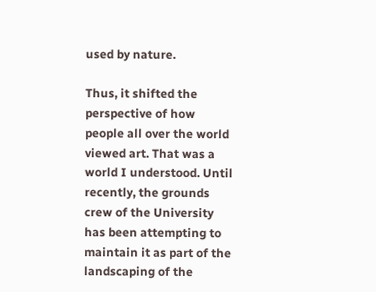used by nature.

Thus, it shifted the perspective of how people all over the world viewed art. That was a world I understood. Until recently, the grounds crew of the University has been attempting to maintain it as part of the landscaping of the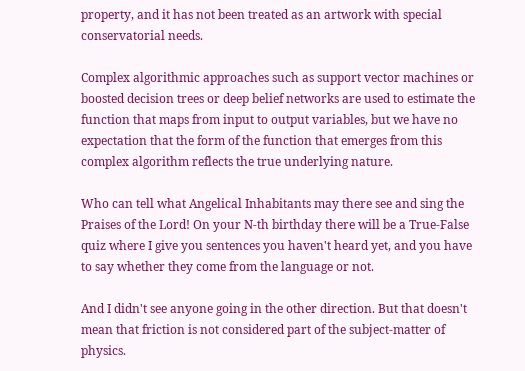property, and it has not been treated as an artwork with special conservatorial needs.

Complex algorithmic approaches such as support vector machines or boosted decision trees or deep belief networks are used to estimate the function that maps from input to output variables, but we have no expectation that the form of the function that emerges from this complex algorithm reflects the true underlying nature.

Who can tell what Angelical Inhabitants may there see and sing the Praises of the Lord! On your N-th birthday there will be a True-False quiz where I give you sentences you haven't heard yet, and you have to say whether they come from the language or not.

And I didn't see anyone going in the other direction. But that doesn't mean that friction is not considered part of the subject-matter of physics.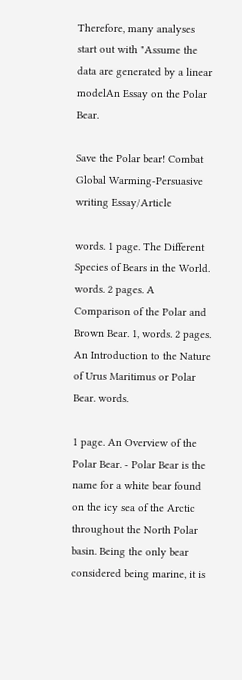Therefore, many analyses start out with "Assume the data are generated by a linear modelAn Essay on the Polar Bear.

Save the Polar bear! Combat Global Warming-Persuasive writing Essay/Article

words. 1 page. The Different Species of Bears in the World. words. 2 pages. A Comparison of the Polar and Brown Bear. 1, words. 2 pages. An Introduction to the Nature of Urus Maritimus or Polar Bear. words.

1 page. An Overview of the Polar Bear. - Polar Bear is the name for a white bear found on the icy sea of the Arctic throughout the North Polar basin. Being the only bear considered being marine, it is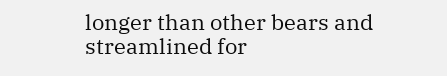longer than other bears and streamlined for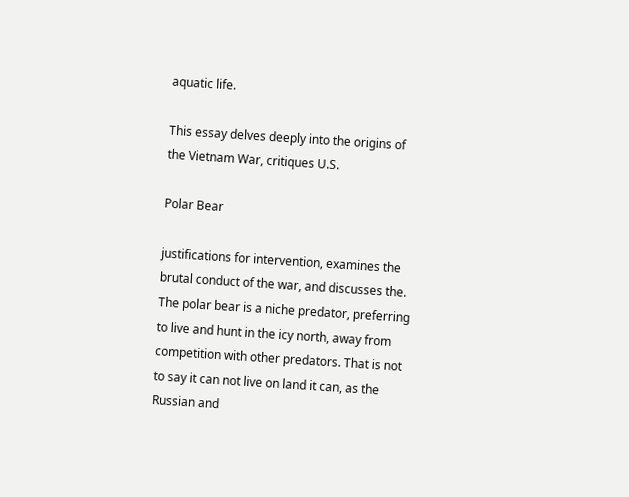aquatic life.

This essay delves deeply into the origins of the Vietnam War, critiques U.S.

Polar Bear

justifications for intervention, examines the brutal conduct of the war, and discusses the. The polar bear is a niche predator, preferring to live and hunt in the icy north, away from competition with other predators. That is not to say it can not live on land it can, as the Russian and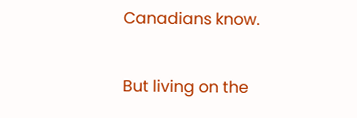Canadians know.

But living on the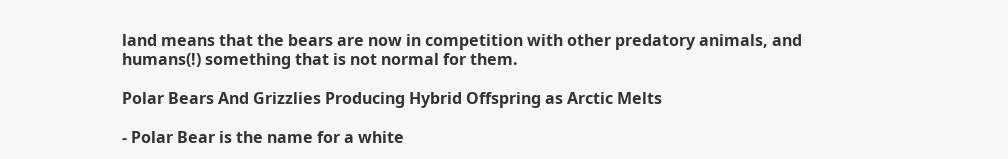land means that the bears are now in competition with other predatory animals, and humans(!) something that is not normal for them.

Polar Bears And Grizzlies Producing Hybrid Offspring as Arctic Melts

- Polar Bear is the name for a white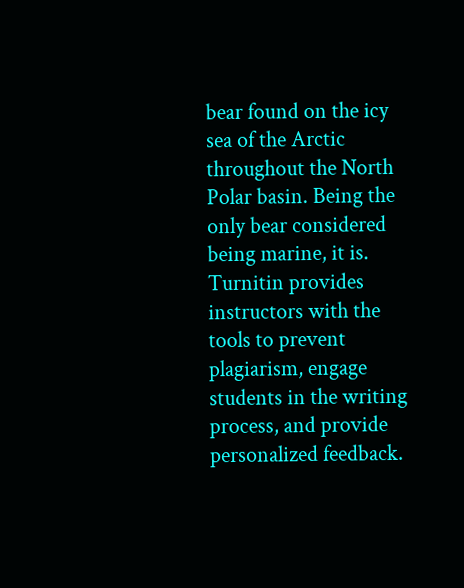bear found on the icy sea of the Arctic throughout the North Polar basin. Being the only bear considered being marine, it is. Turnitin provides instructors with the tools to prevent plagiarism, engage students in the writing process, and provide personalized feedback.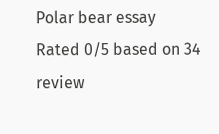Polar bear essay
Rated 0/5 based on 34 review